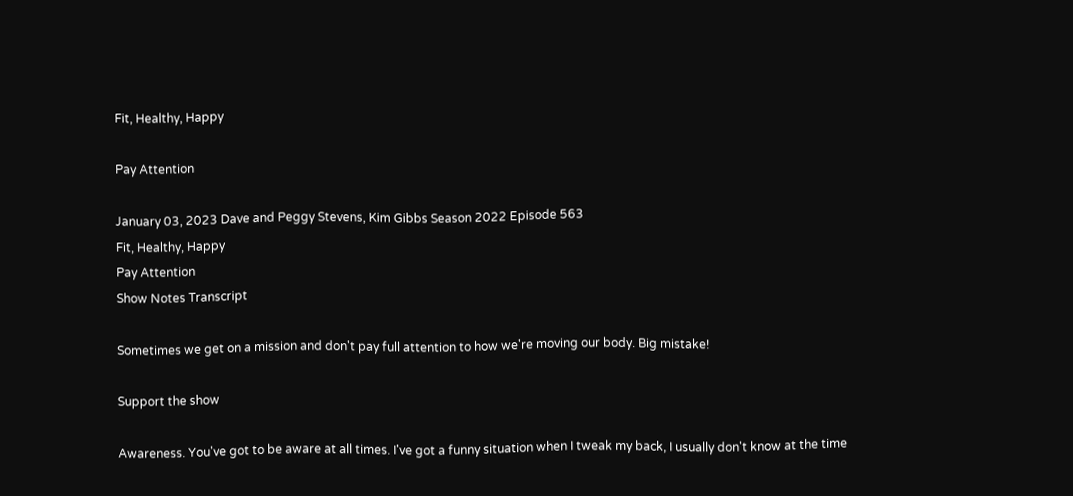Fit, Healthy, Happy

Pay Attention

January 03, 2023 Dave and Peggy Stevens, Kim Gibbs Season 2022 Episode 563
Fit, Healthy, Happy
Pay Attention
Show Notes Transcript

Sometimes we get on a mission and don't pay full attention to how we're moving our body. Big mistake!

Support the show

Awareness. You've got to be aware at all times. I've got a funny situation when I tweak my back, I usually don't know at the time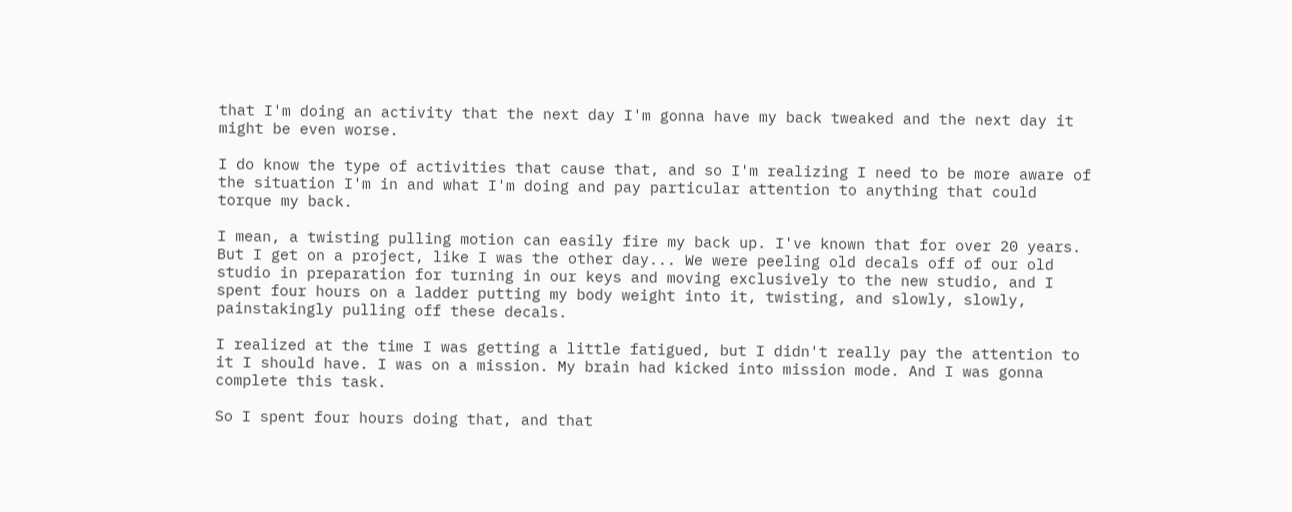that I'm doing an activity that the next day I'm gonna have my back tweaked and the next day it might be even worse.

I do know the type of activities that cause that, and so I'm realizing I need to be more aware of the situation I'm in and what I'm doing and pay particular attention to anything that could torque my back.

I mean, a twisting pulling motion can easily fire my back up. I've known that for over 20 years. But I get on a project, like I was the other day... We were peeling old decals off of our old studio in preparation for turning in our keys and moving exclusively to the new studio, and I spent four hours on a ladder putting my body weight into it, twisting, and slowly, slowly, painstakingly pulling off these decals.

I realized at the time I was getting a little fatigued, but I didn't really pay the attention to it I should have. I was on a mission. My brain had kicked into mission mode. And I was gonna complete this task.

So I spent four hours doing that, and that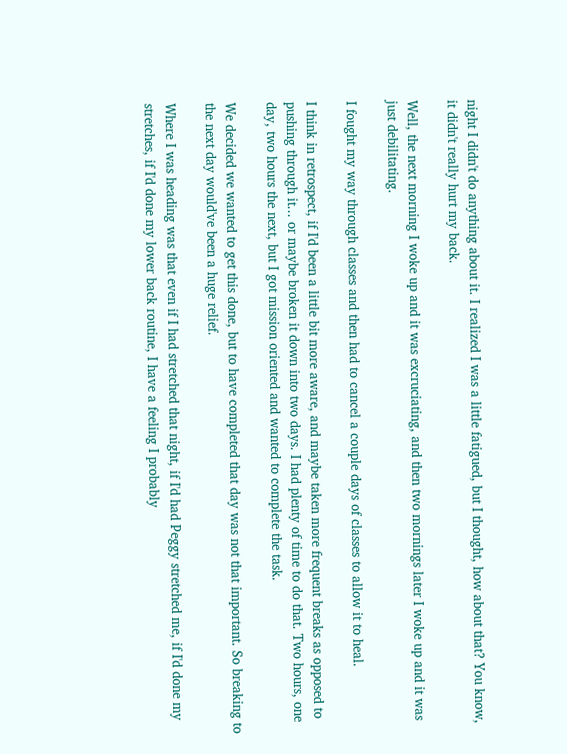night I didn't do anything about it. I realized I was a little fatigued, but I thought, how about that? You know, it didn't really hurt my back.

Well, the next morning I woke up and it was excruciating, and then two mornings later I woke up and it was just debilitating.

I fought my way through classes and then had to cancel a couple days of classes to allow it to heal.

I think in retrospect, if I'd been a little bit more aware, and maybe taken more frequent breaks as opposed to pushing through it... or maybe broken it down into two days. I had plenty of time to do that. Two hours, one day, two hours the next, but I got mission oriented and wanted to complete the task.

We decided we wanted to get this done, but to have completed that day was not that important. So breaking to the next day would've been a huge relief.

Where I was heading was that even if I had stretched that night, if I'd had Peggy stretched me, if I'd done my stretches, if I'd done my lower back routine, I have a feeling I probably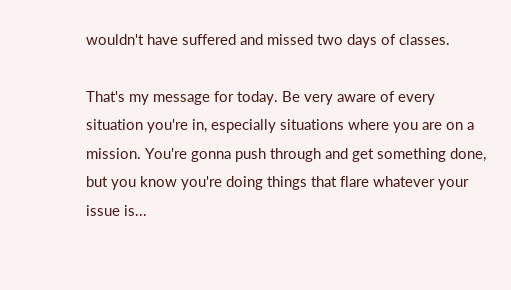wouldn't have suffered and missed two days of classes.

That's my message for today. Be very aware of every situation you're in, especially situations where you are on a mission. You're gonna push through and get something done, but you know you're doing things that flare whatever your issue is...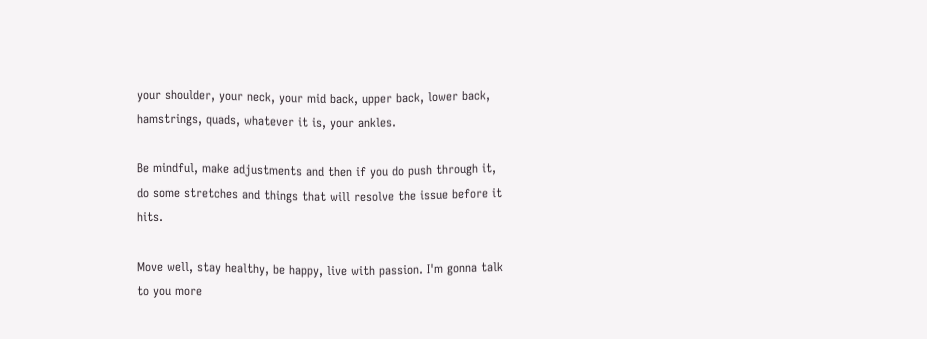your shoulder, your neck, your mid back, upper back, lower back, hamstrings, quads, whatever it is, your ankles.

Be mindful, make adjustments and then if you do push through it, do some stretches and things that will resolve the issue before it hits.

Move well, stay healthy, be happy, live with passion. I'm gonna talk to you more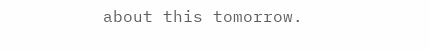about this tomorrow.